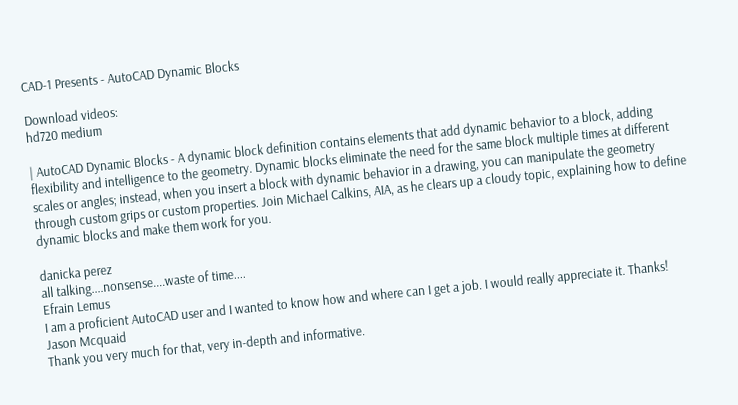CAD-1 Presents - AutoCAD Dynamic Blocks

Download videos:
hd720 medium

| AutoCAD Dynamic Blocks - A dynamic block definition contains elements that add dynamic behavior to a block, adding flexibility and intelligence to the geometry. Dynamic blocks eliminate the need for the same block multiple times at different scales or angles; instead, when you insert a block with dynamic behavior in a drawing, you can manipulate the geometry through custom grips or custom properties. Join Michael Calkins, AIA, as he clears up a cloudy topic, explaining how to define dynamic blocks and make them work for you.

danicka perez
all talking....nonsense....waste of time....
Efrain Lemus
I am a proficient AutoCAD user and I wanted to know how and where can I get a job. I would really appreciate it. Thanks!
Jason Mcquaid
Thank you very much for that, very in-depth and informative.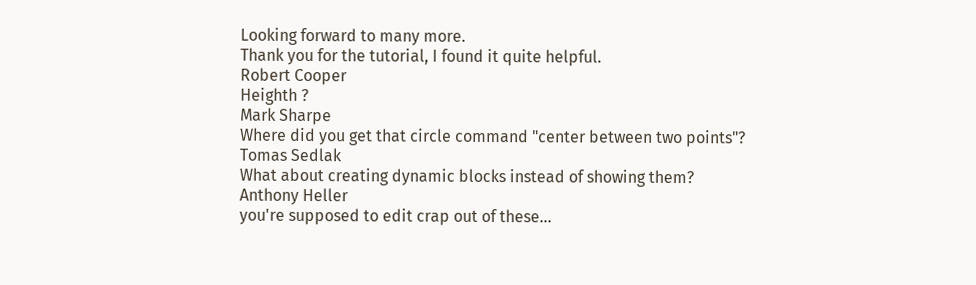Looking forward to many more.
Thank you for the tutorial, I found it quite helpful.
Robert Cooper
Heighth ?
Mark Sharpe
Where did you get that circle command "center between two points"?
Tomas Sedlak
What about creating dynamic blocks instead of showing them?
Anthony Heller
you're supposed to edit crap out of these...